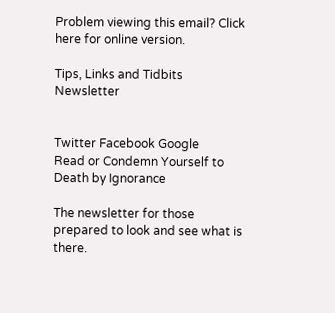Problem viewing this email? Click here for online version.

Tips, Links and Tidbits Newsletter


Twitter Facebook Google
Read or Condemn Yourself to Death by Ignorance

The newsletter for those prepared to look and see what is there.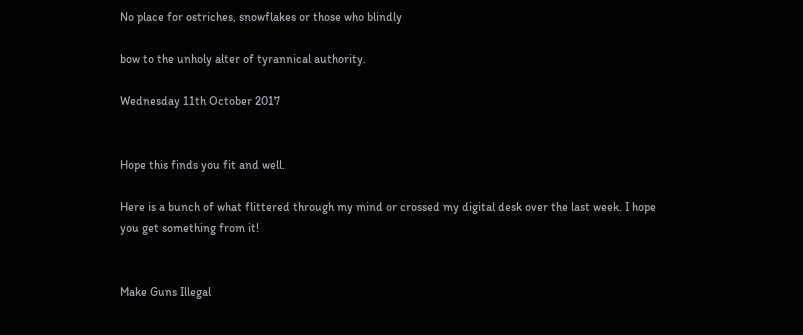No place for ostriches, snowflakes or those who blindly

bow to the unholy alter of tyrannical authority.

Wednesday 11th October 2017


Hope this finds you fit and well.

Here is a bunch of what flittered through my mind or crossed my digital desk over the last week. I hope you get something from it!


Make Guns Illegal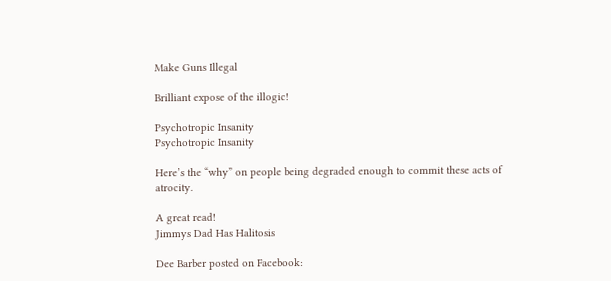Make Guns Illegal

Brilliant expose of the illogic!

Psychotropic Insanity
Psychotropic Insanity

Here’s the “why” on people being degraded enough to commit these acts of atrocity.

A great read!
Jimmys Dad Has Halitosis

Dee Barber posted on Facebook: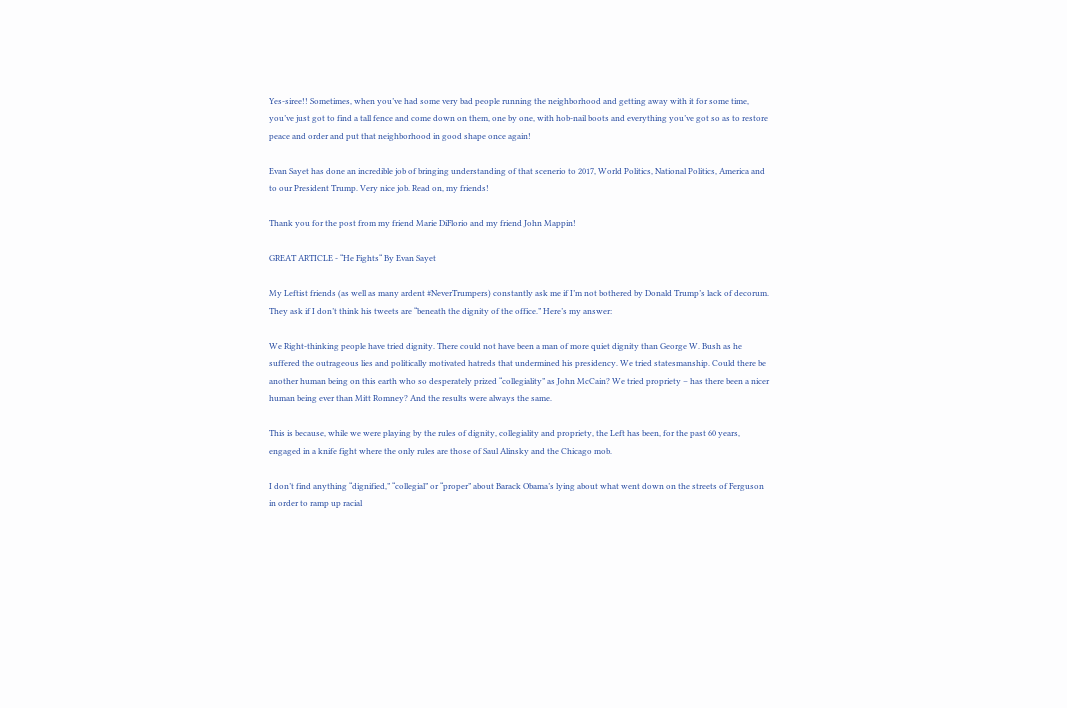Yes-siree!! Sometimes, when you’ve had some very bad people running the neighborhood and getting away with it for some time, you’ve just got to find a tall fence and come down on them, one by one, with hob-nail boots and everything you’ve got so as to restore peace and order and put that neighborhood in good shape once again!

Evan Sayet has done an incredible job of bringing understanding of that scenerio to 2017, World Politics, National Politics, America and to our President Trump. Very nice job. Read on, my friends!

Thank you for the post from my friend Marie DiFlorio and my friend John Mappin!

GREAT ARTICLE - “He Fights“ By Evan Sayet

My Leftist friends (as well as many ardent #NeverTrumpers) constantly ask me if I’m not bothered by Donald Trump’s lack of decorum. They ask if I don’t think his tweets are “beneath the dignity of the office.” Here’s my answer:

We Right-thinking people have tried dignity. There could not have been a man of more quiet dignity than George W. Bush as he suffered the outrageous lies and politically motivated hatreds that undermined his presidency. We tried statesmanship. Could there be another human being on this earth who so desperately prized “collegiality” as John McCain? We tried propriety – has there been a nicer human being ever than Mitt Romney? And the results were always the same.

This is because, while we were playing by the rules of dignity, collegiality and propriety, the Left has been, for the past 60 years, engaged in a knife fight where the only rules are those of Saul Alinsky and the Chicago mob.

I don’t find anything “dignified,” “collegial” or “proper” about Barack Obama’s lying about what went down on the streets of Ferguson in order to ramp up racial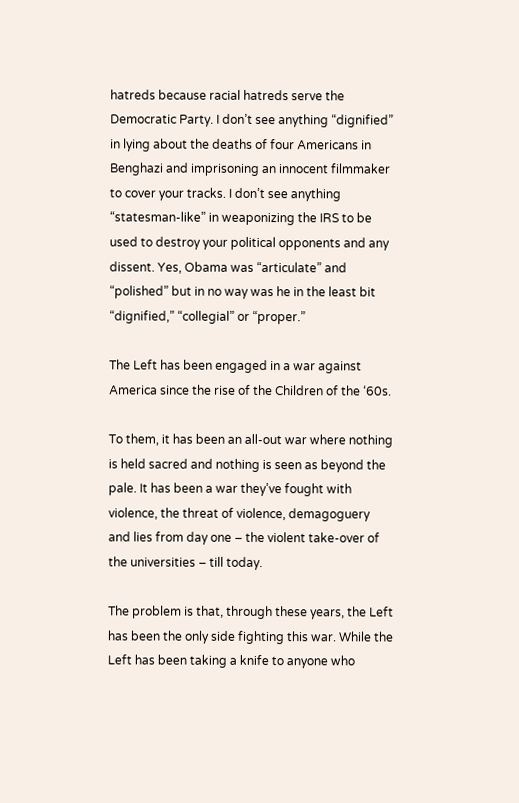hatreds because racial hatreds serve the Democratic Party. I don’t see anything “dignified” in lying about the deaths of four Americans in Benghazi and imprisoning an innocent filmmaker to cover your tracks. I don’t see anything “statesman-like” in weaponizing the IRS to be used to destroy your political opponents and any dissent. Yes, Obama was “articulate” and “polished” but in no way was he in the least bit “dignified,” “collegial” or “proper.”

The Left has been engaged in a war against America since the rise of the Children of the ‘60s.

To them, it has been an all-out war where nothing is held sacred and nothing is seen as beyond the pale. It has been a war they’ve fought with violence, the threat of violence, demagoguery and lies from day one – the violent take-over of the universities – till today.

The problem is that, through these years, the Left has been the only side fighting this war. While the Left has been taking a knife to anyone who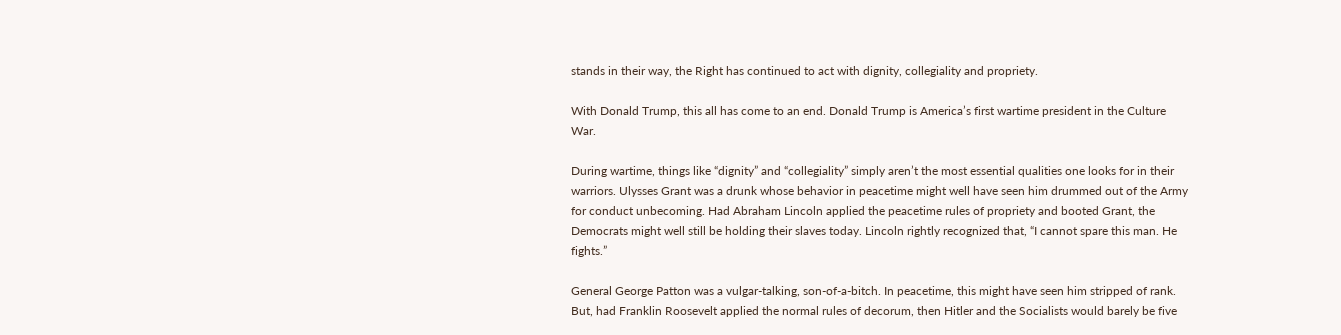stands in their way, the Right has continued to act with dignity, collegiality and propriety.

With Donald Trump, this all has come to an end. Donald Trump is America’s first wartime president in the Culture War.

During wartime, things like “dignity” and “collegiality” simply aren’t the most essential qualities one looks for in their warriors. Ulysses Grant was a drunk whose behavior in peacetime might well have seen him drummed out of the Army for conduct unbecoming. Had Abraham Lincoln applied the peacetime rules of propriety and booted Grant, the Democrats might well still be holding their slaves today. Lincoln rightly recognized that, “I cannot spare this man. He fights.”

General George Patton was a vulgar-talking, son-of-a-bitch. In peacetime, this might have seen him stripped of rank. But, had Franklin Roosevelt applied the normal rules of decorum, then Hitler and the Socialists would barely be five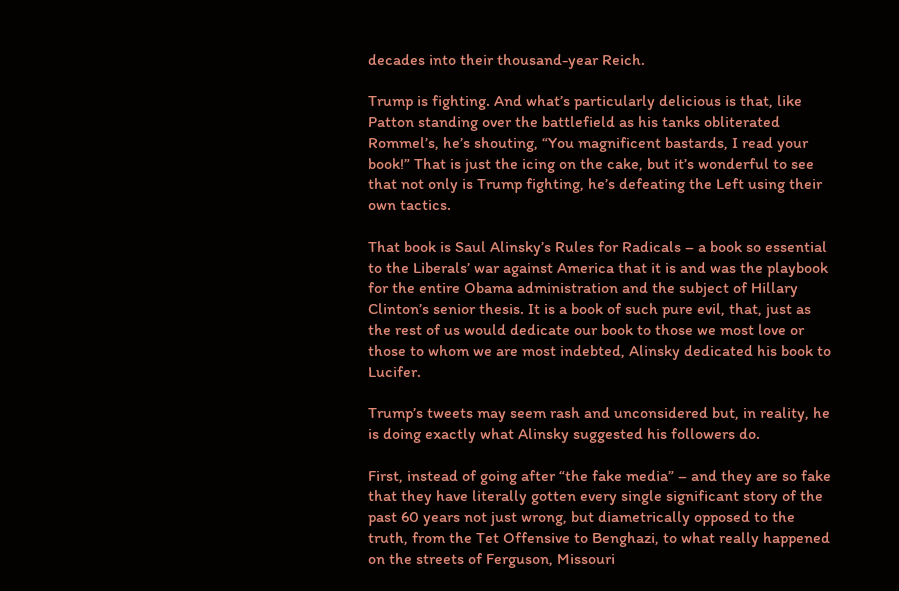decades into their thousand-year Reich.

Trump is fighting. And what’s particularly delicious is that, like Patton standing over the battlefield as his tanks obliterated Rommel’s, he’s shouting, “You magnificent bastards, I read your book!” That is just the icing on the cake, but it’s wonderful to see that not only is Trump fighting, he’s defeating the Left using their own tactics.

That book is Saul Alinsky’s Rules for Radicals – a book so essential to the Liberals’ war against America that it is and was the playbook for the entire Obama administration and the subject of Hillary Clinton’s senior thesis. It is a book of such pure evil, that, just as the rest of us would dedicate our book to those we most love or those to whom we are most indebted, Alinsky dedicated his book to Lucifer.

Trump’s tweets may seem rash and unconsidered but, in reality, he is doing exactly what Alinsky suggested his followers do.

First, instead of going after “the fake media” – and they are so fake that they have literally gotten every single significant story of the past 60 years not just wrong, but diametrically opposed to the truth, from the Tet Offensive to Benghazi, to what really happened on the streets of Ferguson, Missouri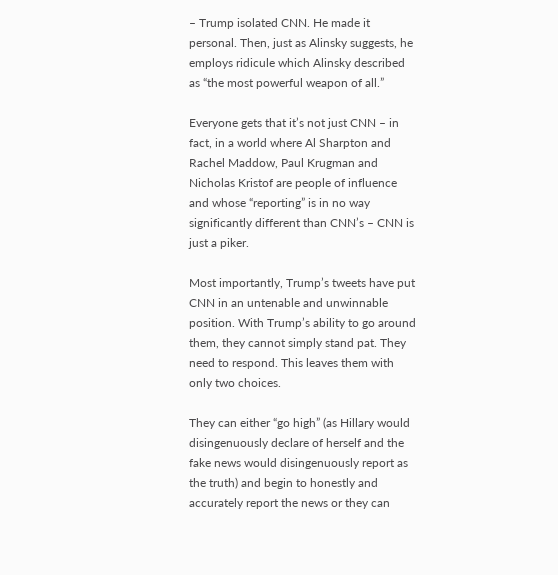– Trump isolated CNN. He made it personal. Then, just as Alinsky suggests, he employs ridicule which Alinsky described as “the most powerful weapon of all.”

Everyone gets that it’s not just CNN – in fact, in a world where Al Sharpton and Rachel Maddow, Paul Krugman and Nicholas Kristof are people of influence and whose “reporting” is in no way significantly different than CNN’s – CNN is just a piker.

Most importantly, Trump’s tweets have put CNN in an untenable and unwinnable position. With Trump’s ability to go around them, they cannot simply stand pat. They need to respond. This leaves them with only two choices.

They can either “go high” (as Hillary would disingenuously declare of herself and the fake news would disingenuously report as the truth) and begin to honestly and accurately report the news or they can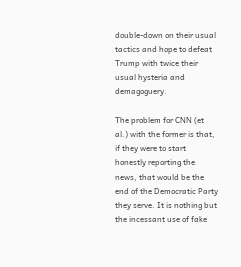double-down on their usual tactics and hope to defeat Trump with twice their usual hysteria and demagoguery.

The problem for CNN (et al.) with the former is that, if they were to start honestly reporting the news, that would be the end of the Democratic Party they serve. It is nothing but the incessant use of fake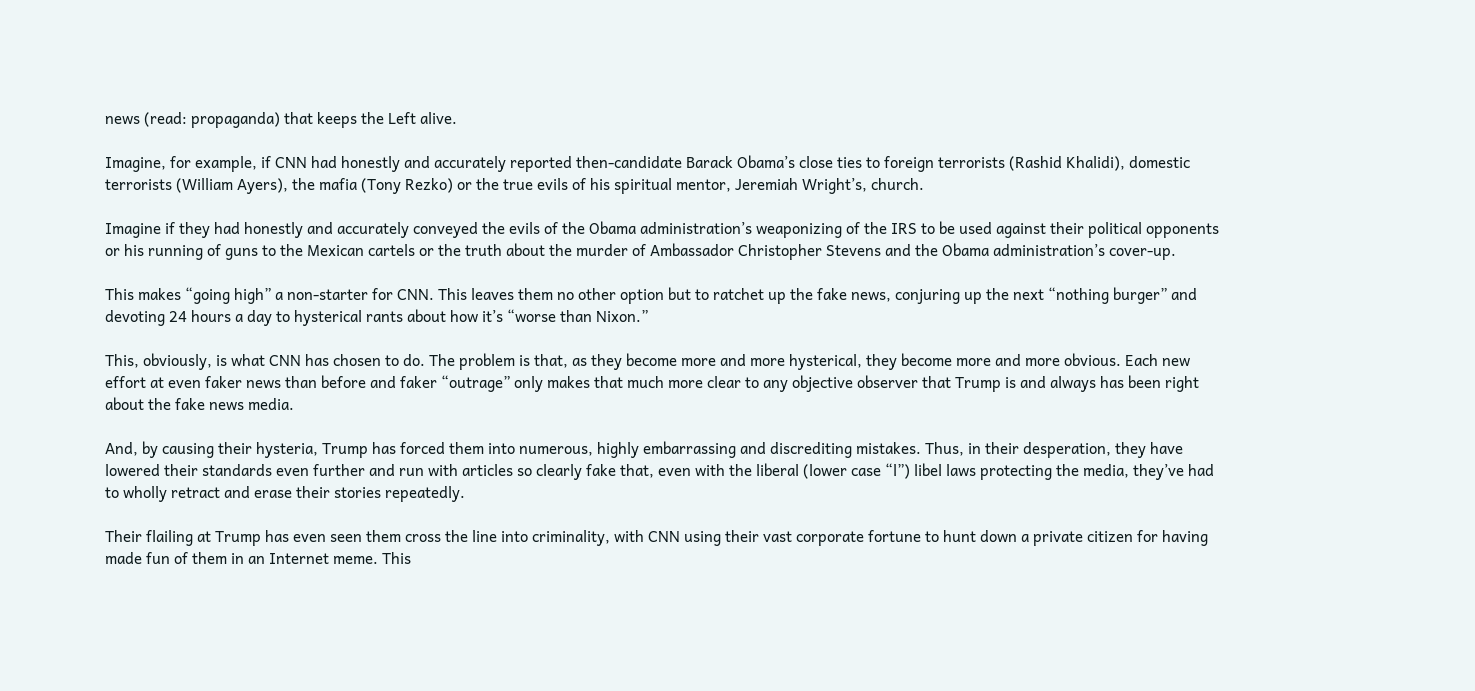news (read: propaganda) that keeps the Left alive.

Imagine, for example, if CNN had honestly and accurately reported then-candidate Barack Obama’s close ties to foreign terrorists (Rashid Khalidi), domestic terrorists (William Ayers), the mafia (Tony Rezko) or the true evils of his spiritual mentor, Jeremiah Wright’s, church.

Imagine if they had honestly and accurately conveyed the evils of the Obama administration’s weaponizing of the IRS to be used against their political opponents or his running of guns to the Mexican cartels or the truth about the murder of Ambassador Christopher Stevens and the Obama administration’s cover-up.

This makes “going high” a non-starter for CNN. This leaves them no other option but to ratchet up the fake news, conjuring up the next “nothing burger” and devoting 24 hours a day to hysterical rants about how it’s “worse than Nixon.”

This, obviously, is what CNN has chosen to do. The problem is that, as they become more and more hysterical, they become more and more obvious. Each new effort at even faker news than before and faker “outrage” only makes that much more clear to any objective observer that Trump is and always has been right about the fake news media.

And, by causing their hysteria, Trump has forced them into numerous, highly embarrassing and discrediting mistakes. Thus, in their desperation, they have lowered their standards even further and run with articles so clearly fake that, even with the liberal (lower case “l”) libel laws protecting the media, they’ve had to wholly retract and erase their stories repeatedly.

Their flailing at Trump has even seen them cross the line into criminality, with CNN using their vast corporate fortune to hunt down a private citizen for having made fun of them in an Internet meme. This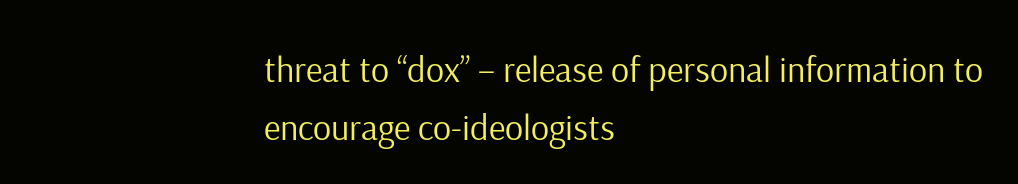threat to “dox” – release of personal information to encourage co-ideologists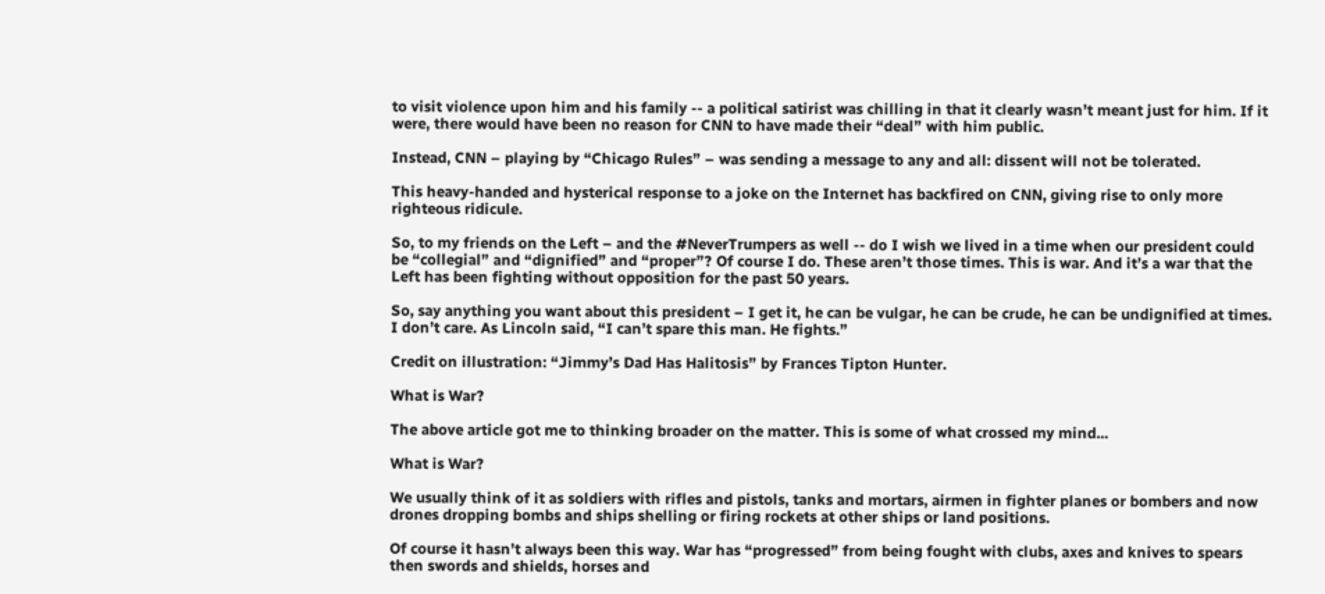to visit violence upon him and his family -- a political satirist was chilling in that it clearly wasn’t meant just for him. If it were, there would have been no reason for CNN to have made their “deal” with him public.

Instead, CNN – playing by “Chicago Rules” – was sending a message to any and all: dissent will not be tolerated.

This heavy-handed and hysterical response to a joke on the Internet has backfired on CNN, giving rise to only more righteous ridicule.

So, to my friends on the Left – and the #NeverTrumpers as well -- do I wish we lived in a time when our president could be “collegial” and “dignified” and “proper”? Of course I do. These aren’t those times. This is war. And it’s a war that the Left has been fighting without opposition for the past 50 years.

So, say anything you want about this president – I get it, he can be vulgar, he can be crude, he can be undignified at times. I don’t care. As Lincoln said, “I can’t spare this man. He fights.”

Credit on illustration: “Jimmy’s Dad Has Halitosis” by Frances Tipton Hunter.

What is War?

The above article got me to thinking broader on the matter. This is some of what crossed my mind...

What is War?

We usually think of it as soldiers with rifles and pistols, tanks and mortars, airmen in fighter planes or bombers and now drones dropping bombs and ships shelling or firing rockets at other ships or land positions.

Of course it hasn’t always been this way. War has “progressed” from being fought with clubs, axes and knives to spears then swords and shields, horses and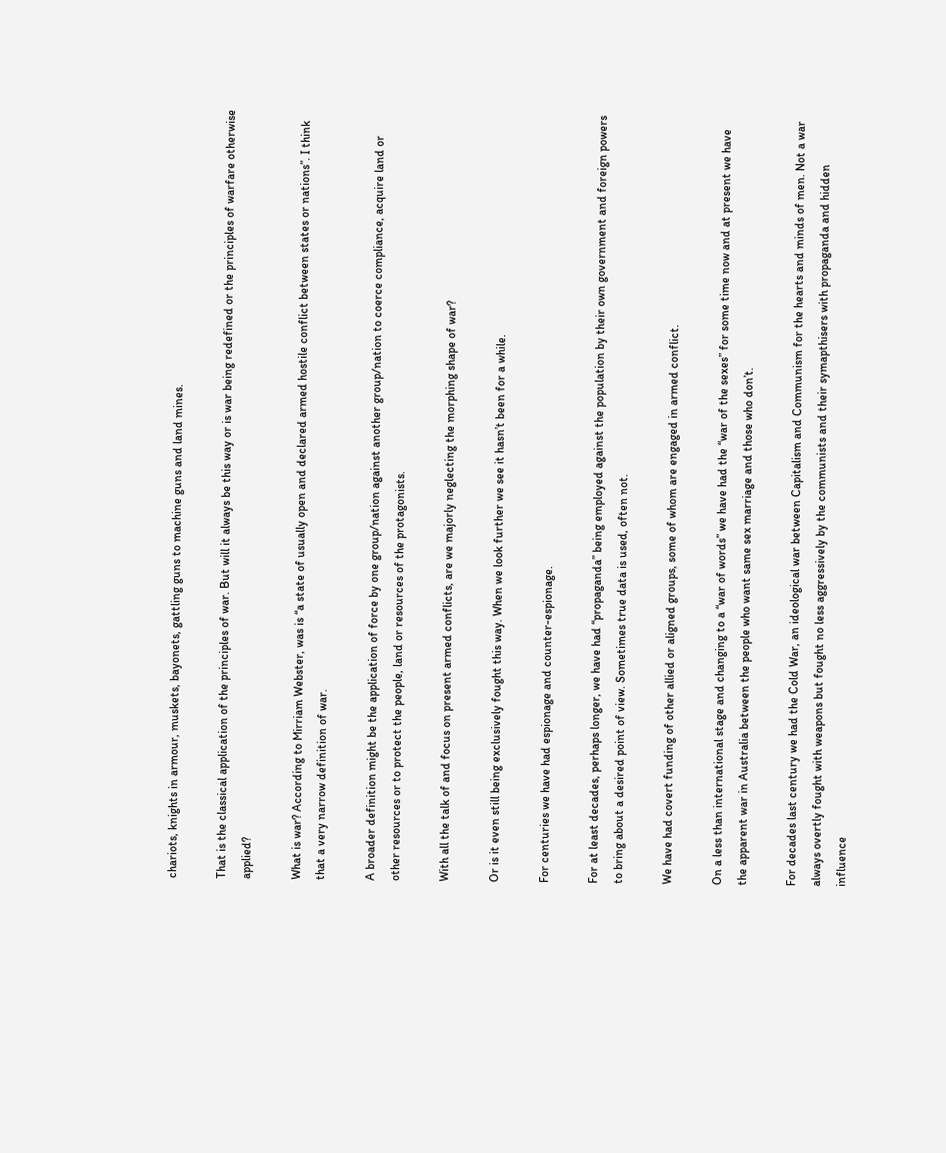chariots, knights in armour, muskets, bayonets, gattling guns to machine guns and land mines.

That is the classical application of the principles of war. But will it always be this way or is war being redefined or the principles of warfare otherwise applied?

What is war? According to Mirriam Webster, was is “a state of usually open and declared armed hostile conflict between states or nations”. I think that a very narrow definition of war.

A broader definition might be the application of force by one group/nation against another group/nation to coerce compliance, acquire land or other resources or to protect the people, land or resources of the protagonists.

With all the talk of and focus on present armed conflicts, are we majorly neglecting the morphing shape of war?

Or is it even still being exclusively fought this way. When we look further we see it hasn’t been for a while.

For centuries we have had espionage and counter-espionage.

For at least decades, perhaps longer, we have had “propaganda” being employed against the population by their own government and foreign powers to bring about a desired point of view. Sometimes true data is used, often not.

We have had covert funding of other allied or aligned groups, some of whom are engaged in armed conflict.

On a less than international stage and changing to a “war of words” we have had the “war of the sexes” for some time now and at present we have the apparent war in Australia between the people who want same sex marriage and those who don’t.

For decades last century we had the Cold War, an ideological war between Capitalism and Communism for the hearts and minds of men. Not a war always overtly fought with weapons but fought no less aggressively by the communists and their symapthisers with propaganda and hidden influence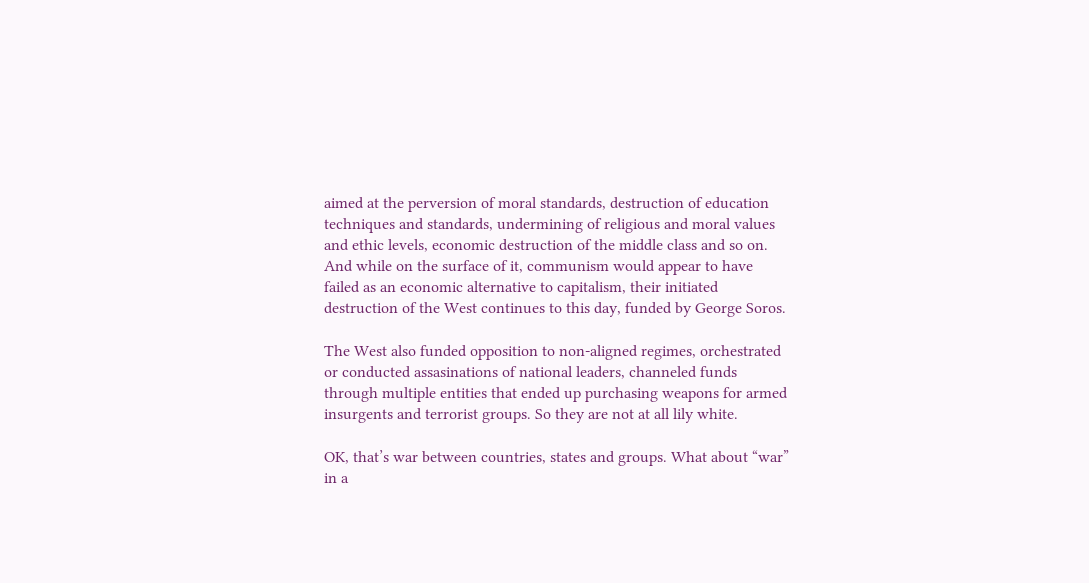aimed at the perversion of moral standards, destruction of education techniques and standards, undermining of religious and moral values and ethic levels, economic destruction of the middle class and so on. And while on the surface of it, communism would appear to have failed as an economic alternative to capitalism, their initiated destruction of the West continues to this day, funded by George Soros.

The West also funded opposition to non-aligned regimes, orchestrated or conducted assasinations of national leaders, channeled funds through multiple entities that ended up purchasing weapons for armed insurgents and terrorist groups. So they are not at all lily white.

OK, that’s war between countries, states and groups. What about “war” in a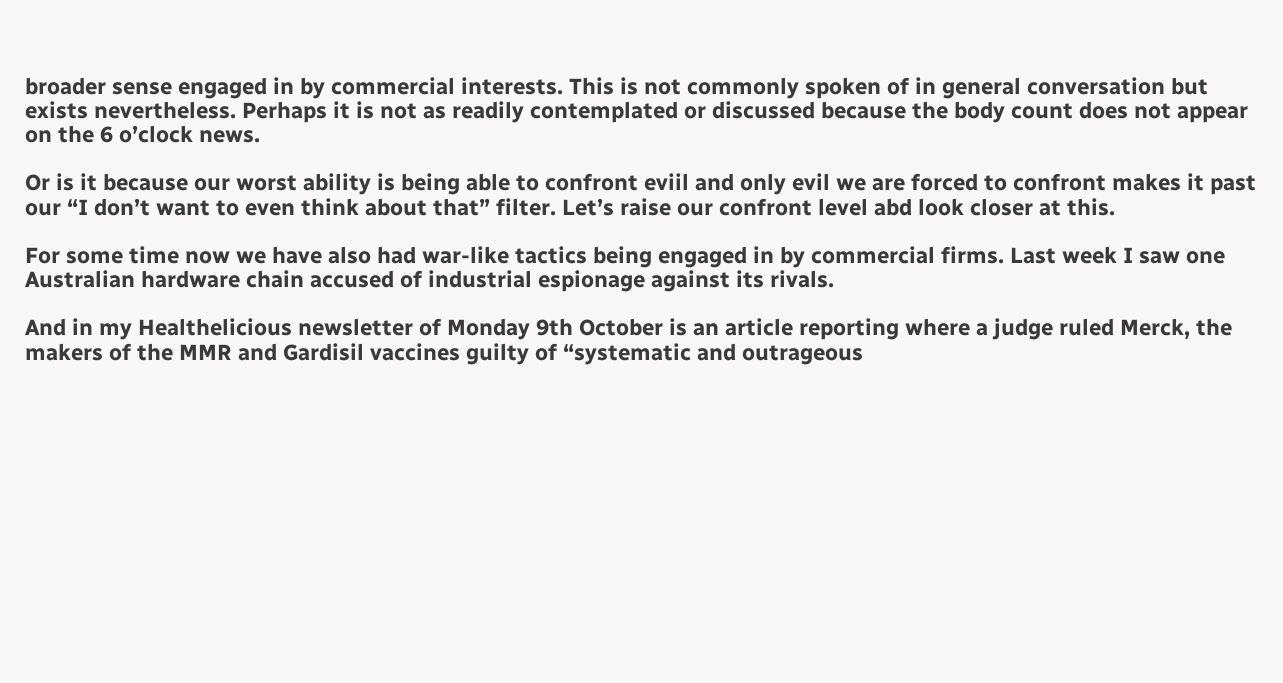broader sense engaged in by commercial interests. This is not commonly spoken of in general conversation but exists nevertheless. Perhaps it is not as readily contemplated or discussed because the body count does not appear on the 6 o’clock news.

Or is it because our worst ability is being able to confront eviil and only evil we are forced to confront makes it past our “I don’t want to even think about that” filter. Let’s raise our confront level abd look closer at this.

For some time now we have also had war-like tactics being engaged in by commercial firms. Last week I saw one Australian hardware chain accused of industrial espionage against its rivals.

And in my Healthelicious newsletter of Monday 9th October is an article reporting where a judge ruled Merck, the makers of the MMR and Gardisil vaccines guilty of “systematic and outrageous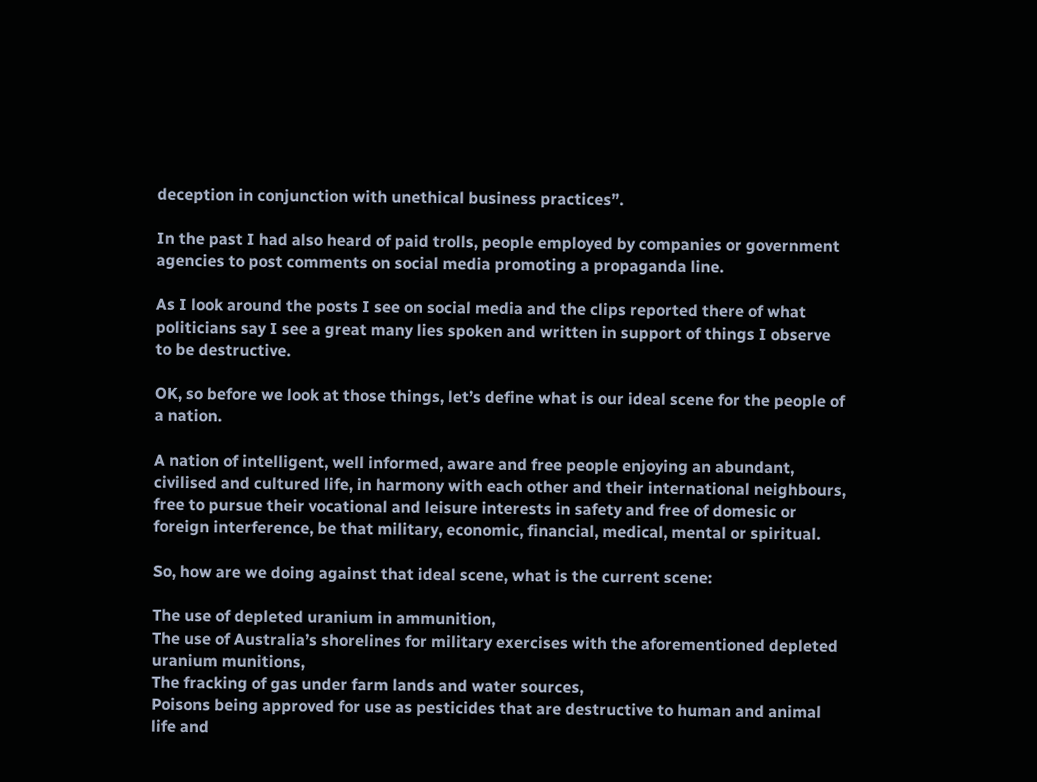deception in conjunction with unethical business practices”.

In the past I had also heard of paid trolls, people employed by companies or government agencies to post comments on social media promoting a propaganda line.

As I look around the posts I see on social media and the clips reported there of what politicians say I see a great many lies spoken and written in support of things I observe to be destructive.

OK, so before we look at those things, let’s define what is our ideal scene for the people of a nation.

A nation of intelligent, well informed, aware and free people enjoying an abundant, civilised and cultured life, in harmony with each other and their international neighbours, free to pursue their vocational and leisure interests in safety and free of domesic or foreign interference, be that military, economic, financial, medical, mental or spiritual.

So, how are we doing against that ideal scene, what is the current scene:

The use of depleted uranium in ammunition,
The use of Australia’s shorelines for military exercises with the aforementioned depleted uranium munitions,
The fracking of gas under farm lands and water sources,
Poisons being approved for use as pesticides that are destructive to human and animal life and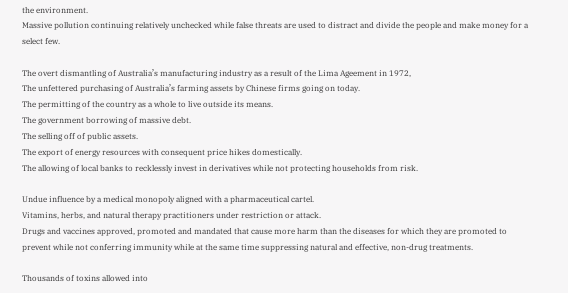the environment.
Massive pollution continuing relatively unchecked while false threats are used to distract and divide the people and make money for a select few.

The overt dismantling of Australia’s manufacturing industry as a result of the Lima Ageement in 1972,
The unfettered purchasing of Australia’s farming assets by Chinese firms going on today.
The permitting of the country as a whole to live outside its means.
The government borrowing of massive debt.
The selling off of public assets.
The export of energy resources with consequent price hikes domestically.
The allowing of local banks to recklessly invest in derivatives while not protecting households from risk.

Undue influence by a medical monopoly aligned with a pharmaceutical cartel.
Vitamins, herbs, and natural therapy practitioners under restriction or attack.
Drugs and vaccines approved, promoted and mandated that cause more harm than the diseases for which they are promoted to prevent while not conferring immunity while at the same time suppressing natural and effective, non-drug treatments.

Thousands of toxins allowed into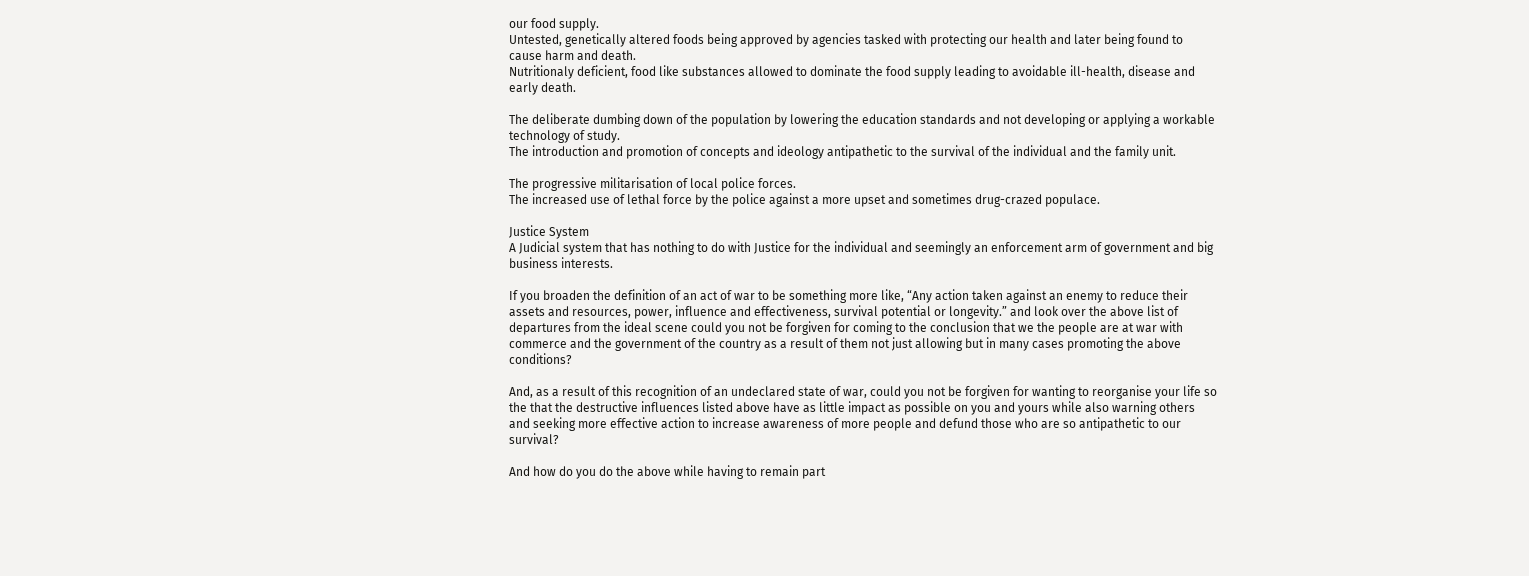our food supply.
Untested, genetically altered foods being approved by agencies tasked with protecting our health and later being found to cause harm and death.
Nutritionaly deficient, food like substances allowed to dominate the food supply leading to avoidable ill-health, disease and early death.

The deliberate dumbing down of the population by lowering the education standards and not developing or applying a workable technology of study.
The introduction and promotion of concepts and ideology antipathetic to the survival of the individual and the family unit.

The progressive militarisation of local police forces.
The increased use of lethal force by the police against a more upset and sometimes drug-crazed populace.

Justice System
A Judicial system that has nothing to do with Justice for the individual and seemingly an enforcement arm of government and big business interests.

If you broaden the definition of an act of war to be something more like, “Any action taken against an enemy to reduce their assets and resources, power, influence and effectiveness, survival potential or longevity.” and look over the above list of departures from the ideal scene could you not be forgiven for coming to the conclusion that we the people are at war with commerce and the government of the country as a result of them not just allowing but in many cases promoting the above conditions?

And, as a result of this recognition of an undeclared state of war, could you not be forgiven for wanting to reorganise your life so the that the destructive influences listed above have as little impact as possible on you and yours while also warning others and seeking more effective action to increase awareness of more people and defund those who are so antipathetic to our survival?

And how do you do the above while having to remain part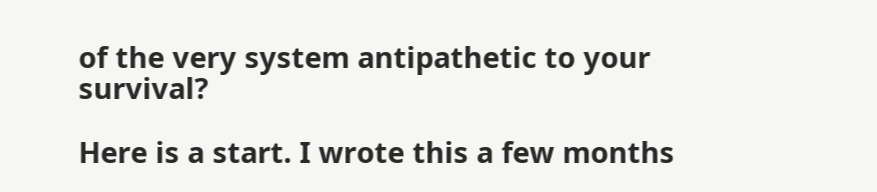of the very system antipathetic to your survival?

Here is a start. I wrote this a few months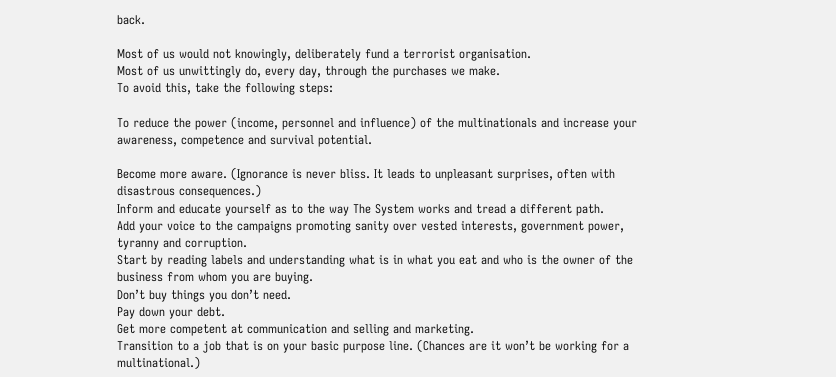back.

Most of us would not knowingly, deliberately fund a terrorist organisation.
Most of us unwittingly do, every day, through the purchases we make.
To avoid this, take the following steps:

To reduce the power (income, personnel and influence) of the multinationals and increase your awareness, competence and survival potential.

Become more aware. (Ignorance is never bliss. It leads to unpleasant surprises, often with disastrous consequences.)
Inform and educate yourself as to the way The System works and tread a different path.
Add your voice to the campaigns promoting sanity over vested interests, government power, tyranny and corruption.
Start by reading labels and understanding what is in what you eat and who is the owner of the business from whom you are buying.
Don’t buy things you don’t need.
Pay down your debt.
Get more competent at communication and selling and marketing.
Transition to a job that is on your basic purpose line. (Chances are it won’t be working for a multinational.)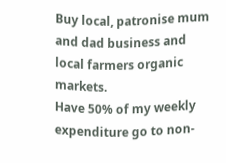Buy local, patronise mum and dad business and local farmers organic markets.
Have 50% of my weekly expenditure go to non-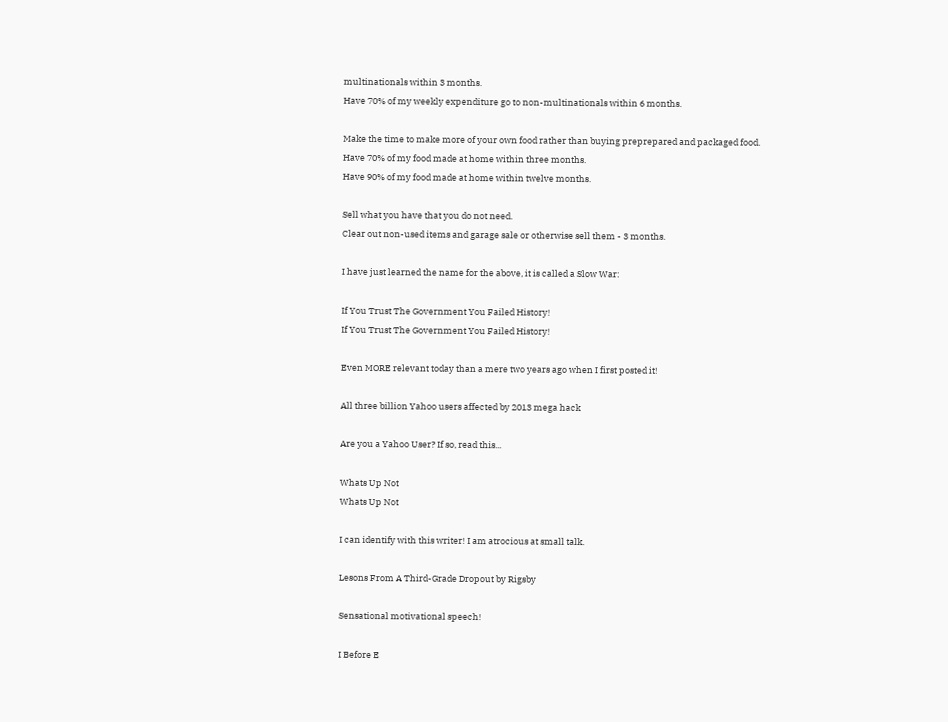multinationals within 3 months.
Have 70% of my weekly expenditure go to non-multinationals within 6 months.

Make the time to make more of your own food rather than buying preprepared and packaged food.
Have 70% of my food made at home within three months.
Have 90% of my food made at home within twelve months.

Sell what you have that you do not need.
Clear out non-used items and garage sale or otherwise sell them - 3 months.

I have just learned the name for the above, it is called a Slow War:

If You Trust The Government You Failed History!
If You Trust The Government You Failed History!

Even MORE relevant today than a mere two years ago when I first posted it!

All three billion Yahoo users affected by 2013 mega hack

Are you a Yahoo User? If so, read this...

Whats Up Not
Whats Up Not

I can identify with this writer! I am atrocious at small talk.

Lesons From A Third-Grade Dropout by Rigsby

Sensational motivational speech!

I Before E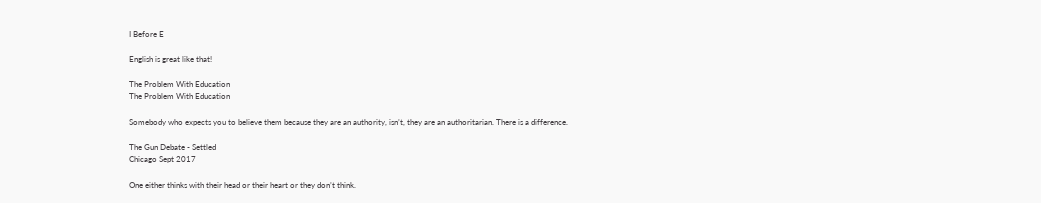I Before E

English is great like that!

The Problem With Education
The Problem With Education

Somebody who expects you to believe them because they are an authority, isn’t, they are an authoritarian. There is a difference.

The Gun Debate - Settled
Chicago Sept 2017

One either thinks with their head or their heart or they don’t think.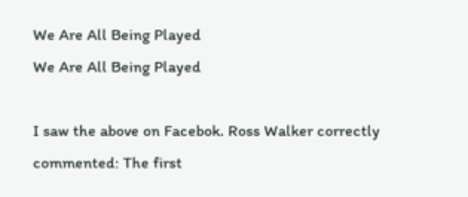We Are All Being Played
We Are All Being Played

I saw the above on Facebok. Ross Walker correctly commented: The first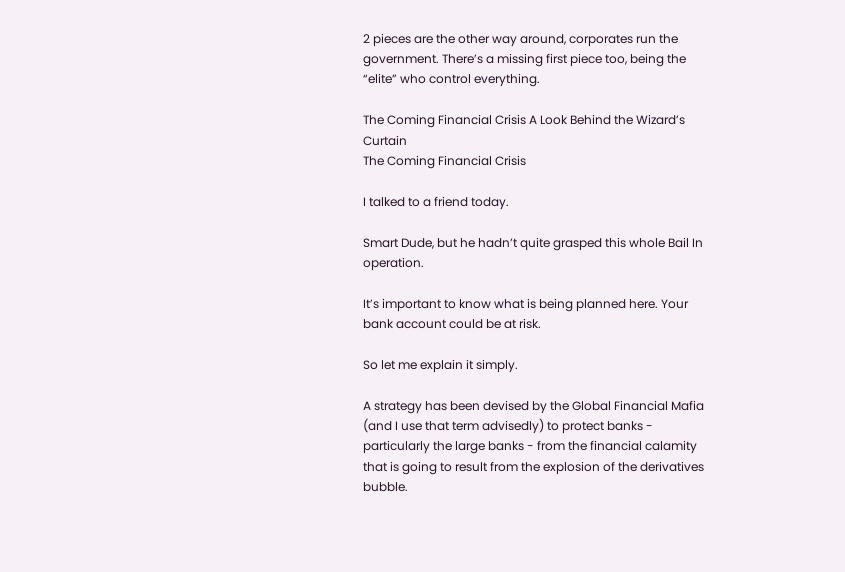2 pieces are the other way around, corporates run the government. There’s a missing first piece too, being the “elite” who control everything.

The Coming Financial Crisis A Look Behind the Wizard’s Curtain
The Coming Financial Crisis

I talked to a friend today.

Smart Dude, but he hadn’t quite grasped this whole Bail In operation.

It’s important to know what is being planned here. Your bank account could be at risk.

So let me explain it simply.

A strategy has been devised by the Global Financial Mafia (and I use that term advisedly) to protect banks - particularly the large banks - from the financial calamity that is going to result from the explosion of the derivatives bubble.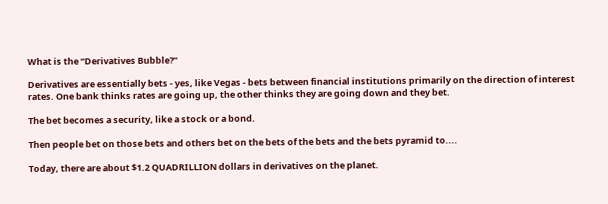What is the “Derivatives Bubble?”

Derivatives are essentially bets - yes, like Vegas - bets between financial institutions primarily on the direction of interest rates. One bank thinks rates are going up, the other thinks they are going down and they bet.

The bet becomes a security, like a stock or a bond.

Then people bet on those bets and others bet on the bets of the bets and the bets pyramid to....

Today, there are about $1.2 QUADRILLION dollars in derivatives on the planet.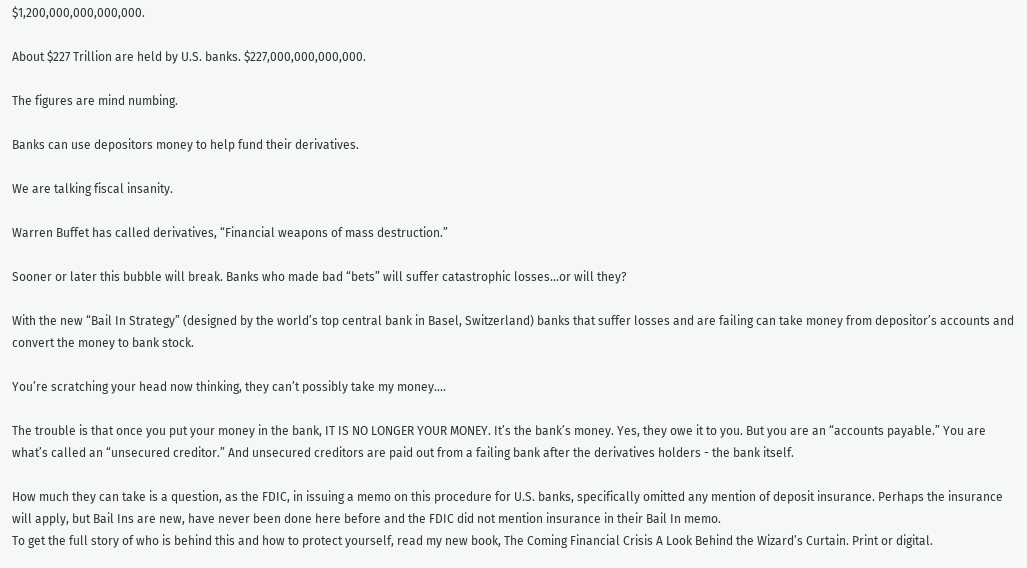$1,200,000,000,000,000.

About $227 Trillion are held by U.S. banks. $227,000,000,000,000.

The figures are mind numbing.

Banks can use depositors money to help fund their derivatives.

We are talking fiscal insanity.

Warren Buffet has called derivatives, “Financial weapons of mass destruction.”

Sooner or later this bubble will break. Banks who made bad “bets” will suffer catastrophic losses...or will they?

With the new “Bail In Strategy” (designed by the world’s top central bank in Basel, Switzerland) banks that suffer losses and are failing can take money from depositor’s accounts and convert the money to bank stock.

You’re scratching your head now thinking, they can’t possibly take my money....

The trouble is that once you put your money in the bank, IT IS NO LONGER YOUR MONEY. It’s the bank’s money. Yes, they owe it to you. But you are an “accounts payable.” You are what’s called an “unsecured creditor.” And unsecured creditors are paid out from a failing bank after the derivatives holders - the bank itself.

How much they can take is a question, as the FDIC, in issuing a memo on this procedure for U.S. banks, specifically omitted any mention of deposit insurance. Perhaps the insurance will apply, but Bail Ins are new, have never been done here before and the FDIC did not mention insurance in their Bail In memo.
To get the full story of who is behind this and how to protect yourself, read my new book, The Coming Financial Crisis A Look Behind the Wizard’s Curtain. Print or digital.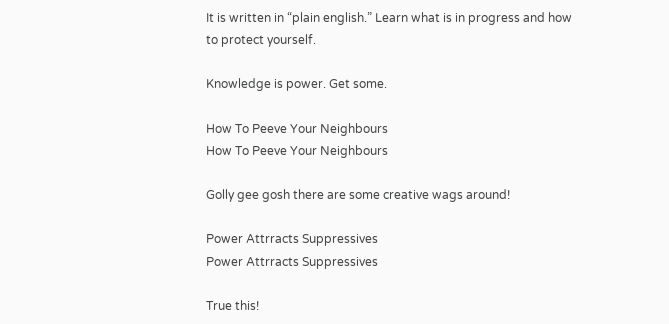It is written in “plain english.” Learn what is in progress and how to protect yourself.

Knowledge is power. Get some.

How To Peeve Your Neighbours
How To Peeve Your Neighbours

Golly gee gosh there are some creative wags around!

Power Attrracts Suppressives
Power Attrracts Suppressives

True this!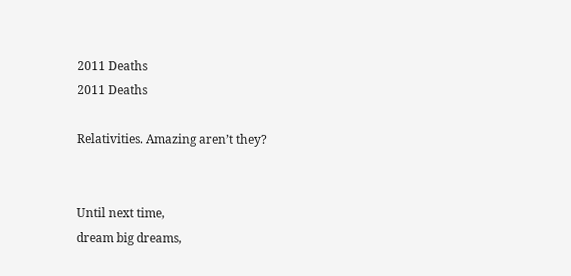2011 Deaths
2011 Deaths

Relativities. Amazing aren’t they?


Until next time,
dream big dreams,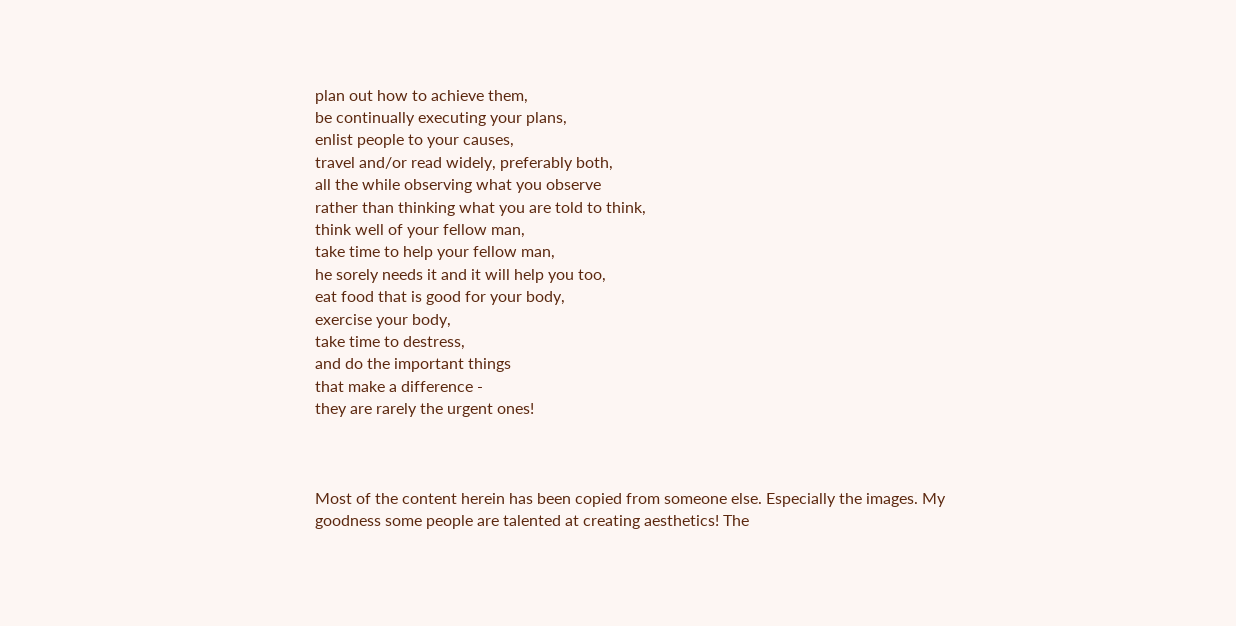plan out how to achieve them,
be continually executing your plans,
enlist people to your causes,
travel and/or read widely, preferably both,
all the while observing what you observe
rather than thinking what you are told to think,
think well of your fellow man,
take time to help your fellow man,
he sorely needs it and it will help you too,
eat food that is good for your body,
exercise your body,
take time to destress,
and do the important things
that make a difference -
they are rarely the urgent ones!



Most of the content herein has been copied from someone else. Especially the images. My goodness some people are talented at creating aesthetics! The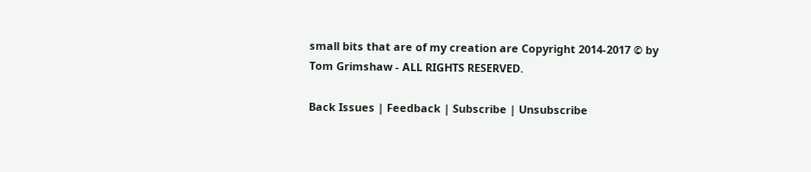small bits that are of my creation are Copyright 2014-2017 © by Tom Grimshaw - ALL RIGHTS RESERVED.

Back Issues | Feedback | Subscribe | Unsubscribe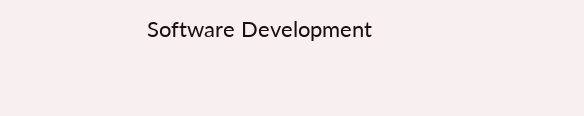Software Development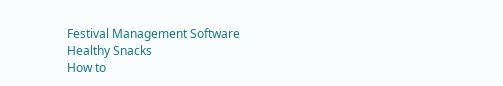Festival Management Software
Healthy Snacks
How to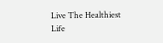Live The Healthiest Life